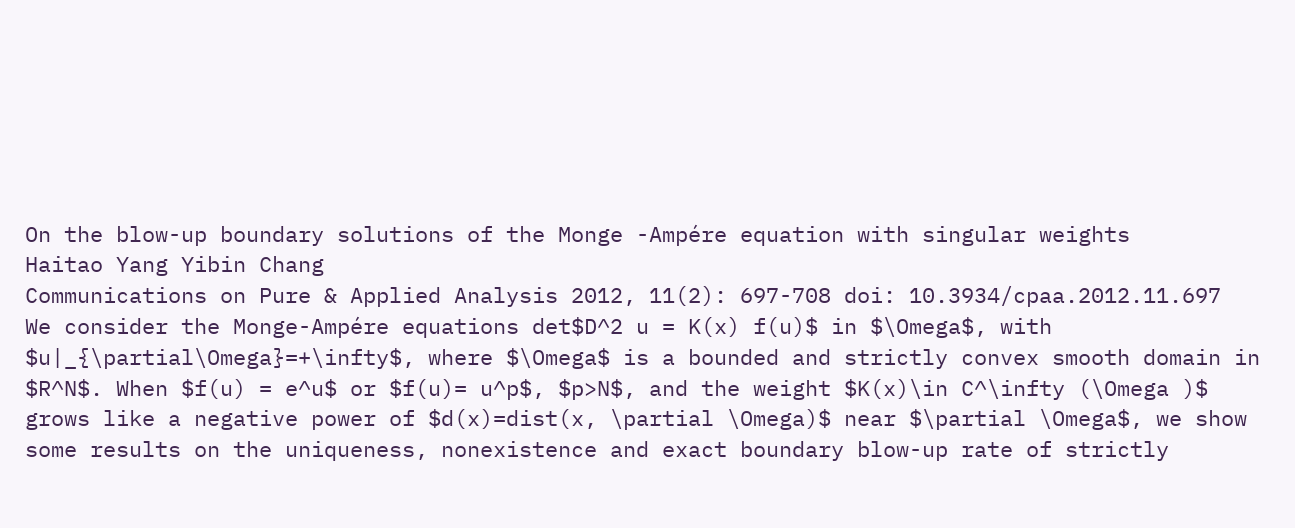On the blow-up boundary solutions of the Monge -Ampére equation with singular weights
Haitao Yang Yibin Chang
Communications on Pure & Applied Analysis 2012, 11(2): 697-708 doi: 10.3934/cpaa.2012.11.697
We consider the Monge-Ampére equations det$D^2 u = K(x) f(u)$ in $\Omega$, with $u|_{\partial\Omega}=+\infty$, where $\Omega$ is a bounded and strictly convex smooth domain in $R^N$. When $f(u) = e^u$ or $f(u)= u^p$, $p>N$, and the weight $K(x)\in C^\infty (\Omega )$ grows like a negative power of $d(x)=dist(x, \partial \Omega)$ near $\partial \Omega$, we show some results on the uniqueness, nonexistence and exact boundary blow-up rate of strictly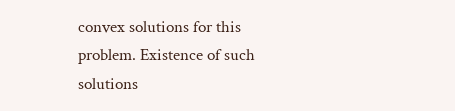convex solutions for this problem. Existence of such solutions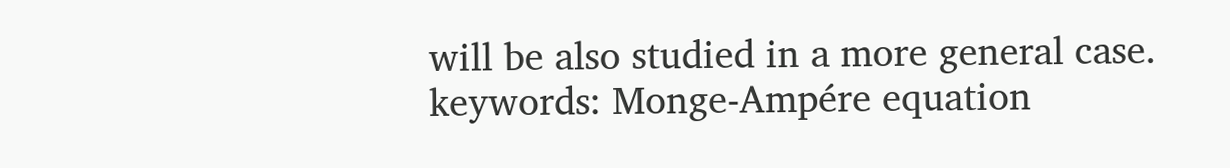will be also studied in a more general case.
keywords: Monge-Ampére equation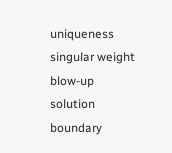uniqueness singular weight blow-up solution boundary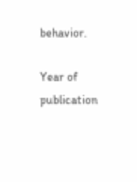behavior.

Year of publication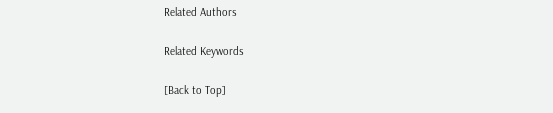Related Authors

Related Keywords

[Back to Top]